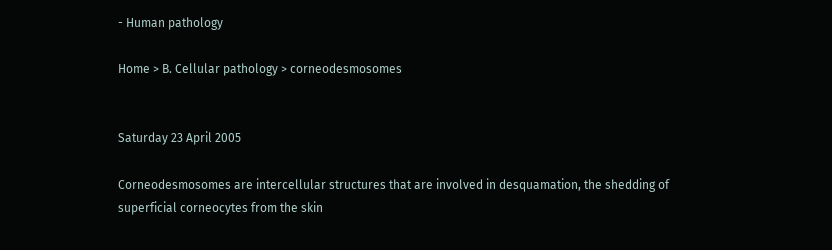- Human pathology

Home > B. Cellular pathology > corneodesmosomes


Saturday 23 April 2005

Corneodesmosomes are intercellular structures that are involved in desquamation, the shedding of superficial corneocytes from the skin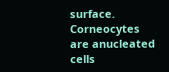surface. Corneocytes are anucleated cells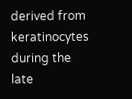derived from keratinocytes during the late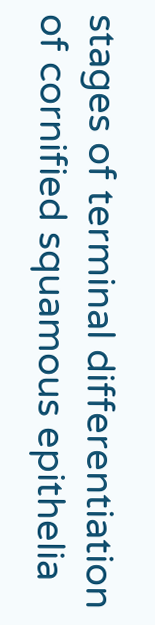stages of terminal differentiation of cornified squamous epithelia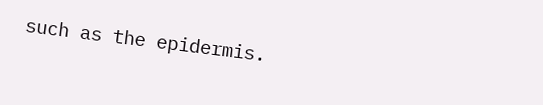such as the epidermis.